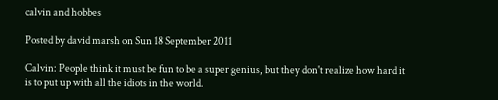calvin and hobbes

Posted by david marsh on Sun 18 September 2011

Calvin: People think it must be fun to be a super genius, but they don't realize how hard it is to put up with all the idiots in the world.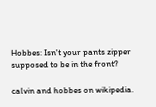Hobbes: Isn't your pants zipper supposed to be in the front?

calvin and hobbes on wikipedia.